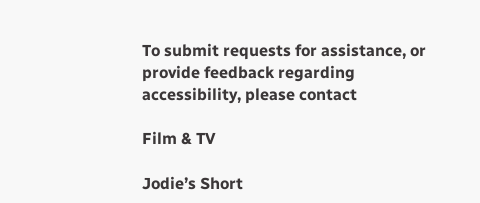To submit requests for assistance, or provide feedback regarding accessibility, please contact

Film & TV

Jodie’s Short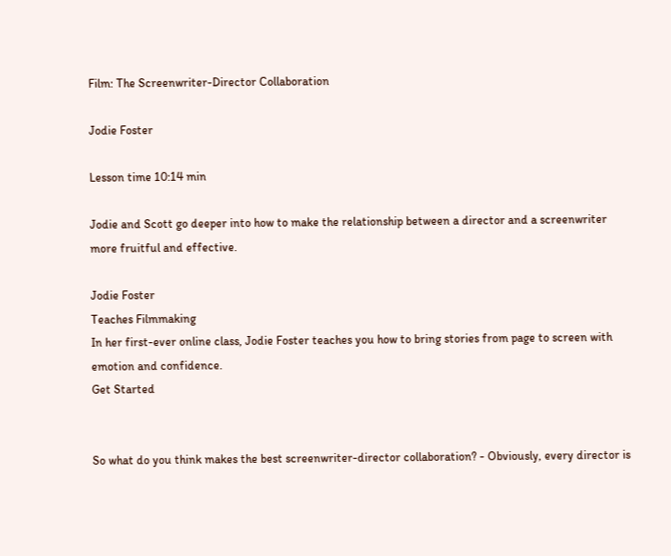Film: The Screenwriter-Director Collaboration

Jodie Foster

Lesson time 10:14 min

Jodie and Scott go deeper into how to make the relationship between a director and a screenwriter more fruitful and effective.

Jodie Foster
Teaches Filmmaking
In her first-ever online class, Jodie Foster teaches you how to bring stories from page to screen with emotion and confidence.
Get Started


So what do you think makes the best screenwriter-director collaboration? - Obviously, every director is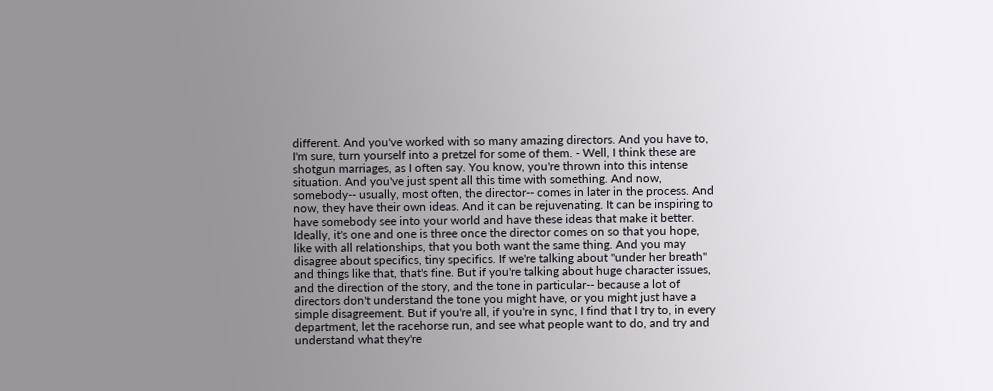different. And you've worked with so many amazing directors. And you have to, I'm sure, turn yourself into a pretzel for some of them. - Well, I think these are shotgun marriages, as I often say. You know, you're thrown into this intense situation. And you've just spent all this time with something. And now, somebody-- usually, most often, the director-- comes in later in the process. And now, they have their own ideas. And it can be rejuvenating. It can be inspiring to have somebody see into your world and have these ideas that make it better. Ideally, it's one and one is three once the director comes on so that you hope, like with all relationships, that you both want the same thing. And you may disagree about specifics, tiny specifics. If we're talking about "under her breath" and things like that, that's fine. But if you're talking about huge character issues, and the direction of the story, and the tone in particular-- because a lot of directors don't understand the tone you might have, or you might just have a simple disagreement. But if you're all, if you're in sync, I find that I try to, in every department, let the racehorse run, and see what people want to do, and try and understand what they're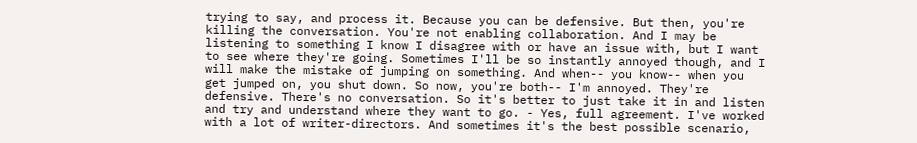trying to say, and process it. Because you can be defensive. But then, you're killing the conversation. You're not enabling collaboration. And I may be listening to something I know I disagree with or have an issue with, but I want to see where they're going. Sometimes I'll be so instantly annoyed though, and I will make the mistake of jumping on something. And when-- you know-- when you get jumped on, you shut down. So now, you're both-- I'm annoyed. They're defensive. There's no conversation. So it's better to just take it in and listen and try and understand where they want to go. - Yes, full agreement. I've worked with a lot of writer-directors. And sometimes it's the best possible scenario,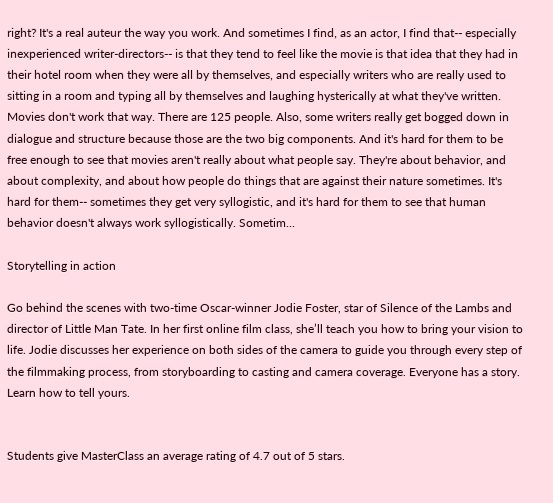right? It's a real auteur the way you work. And sometimes I find, as an actor, I find that-- especially inexperienced writer-directors-- is that they tend to feel like the movie is that idea that they had in their hotel room when they were all by themselves, and especially writers who are really used to sitting in a room and typing all by themselves and laughing hysterically at what they've written. Movies don't work that way. There are 125 people. Also, some writers really get bogged down in dialogue and structure because those are the two big components. And it's hard for them to be free enough to see that movies aren't really about what people say. They're about behavior, and about complexity, and about how people do things that are against their nature sometimes. It's hard for them-- sometimes they get very syllogistic, and it's hard for them to see that human behavior doesn't always work syllogistically. Sometim...

Storytelling in action

Go behind the scenes with two-time Oscar-winner Jodie Foster, star of Silence of the Lambs and director of Little Man Tate. In her first online film class, she’ll teach you how to bring your vision to life. Jodie discusses her experience on both sides of the camera to guide you through every step of the filmmaking process, from storyboarding to casting and camera coverage. Everyone has a story. Learn how to tell yours.


Students give MasterClass an average rating of 4.7 out of 5 stars.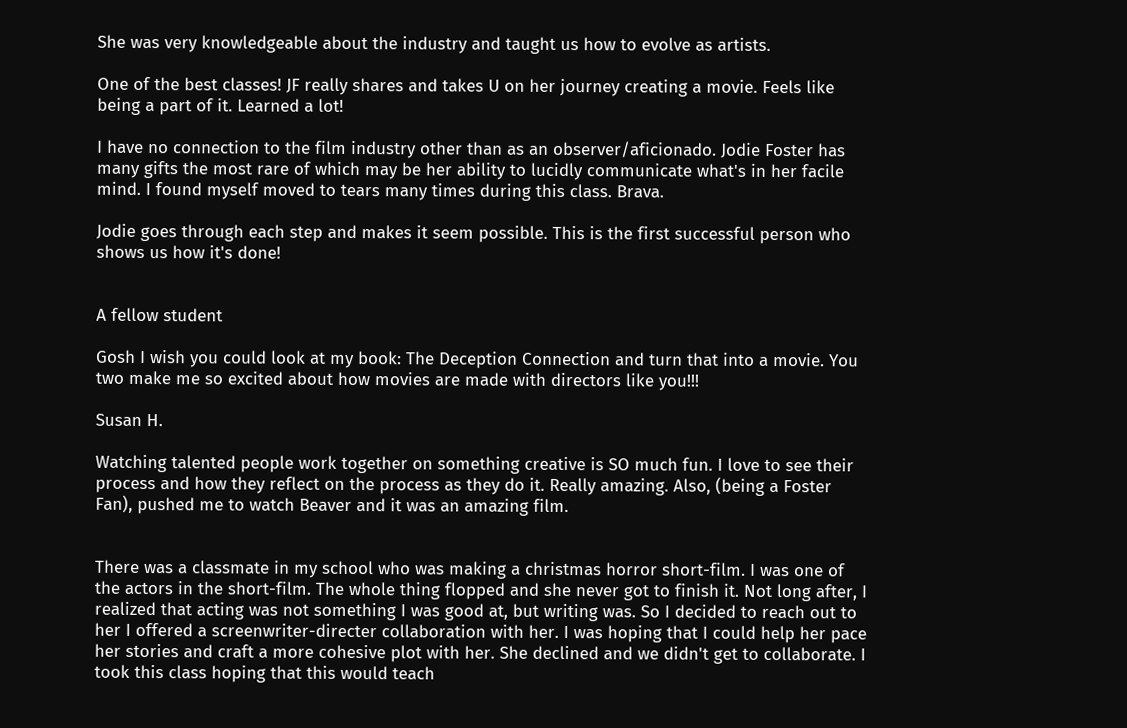She was very knowledgeable about the industry and taught us how to evolve as artists.

One of the best classes! JF really shares and takes U on her journey creating a movie. Feels like being a part of it. Learned a lot!

I have no connection to the film industry other than as an observer/aficionado. Jodie Foster has many gifts the most rare of which may be her ability to lucidly communicate what's in her facile mind. I found myself moved to tears many times during this class. Brava.

Jodie goes through each step and makes it seem possible. This is the first successful person who shows us how it's done!


A fellow student

Gosh I wish you could look at my book: The Deception Connection and turn that into a movie. You two make me so excited about how movies are made with directors like you!!!

Susan H.

Watching talented people work together on something creative is SO much fun. I love to see their process and how they reflect on the process as they do it. Really amazing. Also, (being a Foster Fan), pushed me to watch Beaver and it was an amazing film.


There was a classmate in my school who was making a christmas horror short-film. I was one of the actors in the short-film. The whole thing flopped and she never got to finish it. Not long after, I realized that acting was not something I was good at, but writing was. So I decided to reach out to her I offered a screenwriter-directer collaboration with her. I was hoping that I could help her pace her stories and craft a more cohesive plot with her. She declined and we didn't get to collaborate. I took this class hoping that this would teach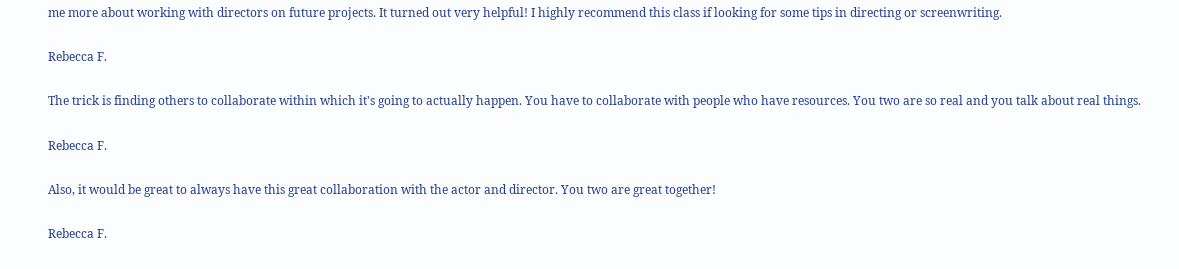me more about working with directors on future projects. It turned out very helpful! I highly recommend this class if looking for some tips in directing or screenwriting.

Rebecca F.

The trick is finding others to collaborate within which it's going to actually happen. You have to collaborate with people who have resources. You two are so real and you talk about real things.

Rebecca F.

Also, it would be great to always have this great collaboration with the actor and director. You two are great together!

Rebecca F.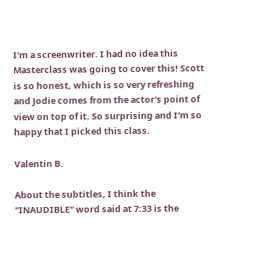I'm a screenwriter. I had no idea this Masterclass was going to cover this! Scott is so honest, which is so very refreshing and Jodie comes from the actor's point of view on top of it. So surprising and I'm so happy that I picked this class.

Valentin B.

About the subtitles, I think the "INAUDIBLE" word said at 7:33 is the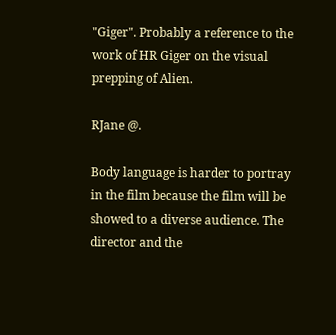"Giger". Probably a reference to the work of HR Giger on the visual prepping of Alien.

RJane @.

Body language is harder to portray in the film because the film will be showed to a diverse audience. The director and the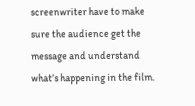screenwriter have to make sure the audience get the message and understand what’s happening in the film.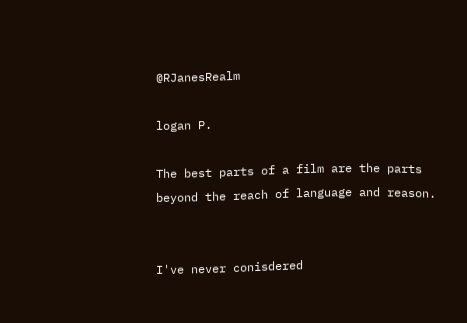@RJanesRealm

logan P.

The best parts of a film are the parts beyond the reach of language and reason.


I've never conisdered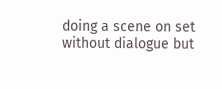doing a scene on set without dialogue but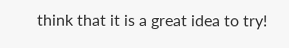think that it is a great idea to try!